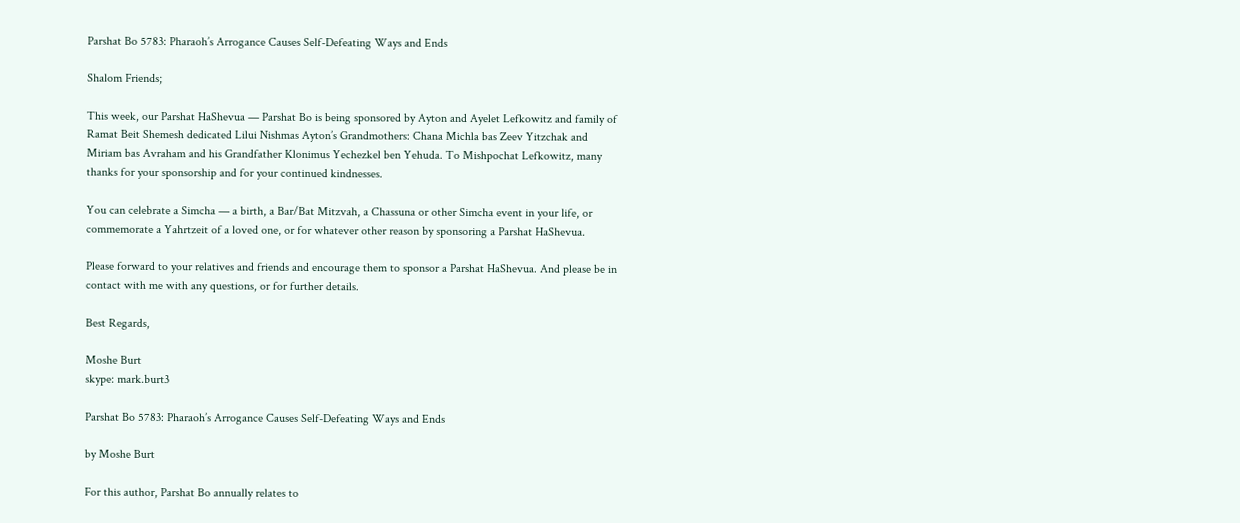Parshat Bo 5783: Pharaoh’s Arrogance Causes Self-Defeating Ways and Ends

Shalom Friends;

This week, our Parshat HaShevua — Parshat Bo is being sponsored by Ayton and Ayelet Lefkowitz and family of Ramat Beit Shemesh dedicated Lilui Nishmas Ayton’s Grandmothers: Chana Michla bas Zeev Yitzchak and Miriam bas Avraham and his Grandfather Klonimus Yechezkel ben Yehuda. To Mishpochat Lefkowitz, many thanks for your sponsorship and for your continued kindnesses.

You can celebrate a Simcha — a birth, a Bar/Bat Mitzvah, a Chassuna or other Simcha event in your life, or commemorate a Yahrtzeit of a loved one, or for whatever other reason by sponsoring a Parshat HaShevua.

Please forward to your relatives and friends and encourage them to sponsor a Parshat HaShevua. And please be in contact with me with any questions, or for further details.

Best Regards,

Moshe Burt
skype: mark.burt3

Parshat Bo 5783: Pharaoh’s Arrogance Causes Self-Defeating Ways and Ends

by Moshe Burt

For this author, Parshat Bo annually relates to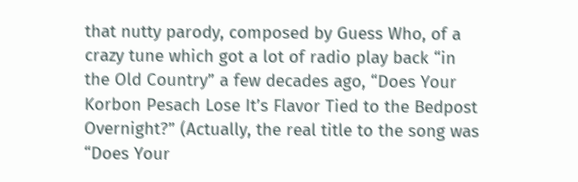that nutty parody, composed by Guess Who, of a crazy tune which got a lot of radio play back “in the Old Country” a few decades ago, “Does Your Korbon Pesach Lose It’s Flavor Tied to the Bedpost Overnight?” (Actually, the real title to the song was “Does Your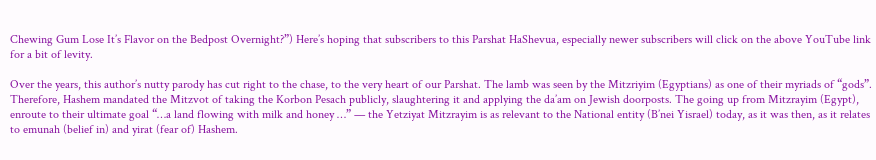Chewing Gum Lose It’s Flavor on the Bedpost Overnight?”) Here’s hoping that subscribers to this Parshat HaShevua, especially newer subscribers will click on the above YouTube link for a bit of levity.

Over the years, this author’s nutty parody has cut right to the chase, to the very heart of our Parshat. The lamb was seen by the Mitzriyim (Egyptians) as one of their myriads of “gods”. Therefore, Hashem mandated the Mitzvot of taking the Korbon Pesach publicly, slaughtering it and applying the da’am on Jewish doorposts. The going up from Mitzrayim (Egypt), enroute to their ultimate goal “…a land flowing with milk and honey …” — the Yetziyat Mitzrayim is as relevant to the National entity (B’nei Yisrael) today, as it was then, as it relates to emunah (belief in) and yirat (fear of) Hashem.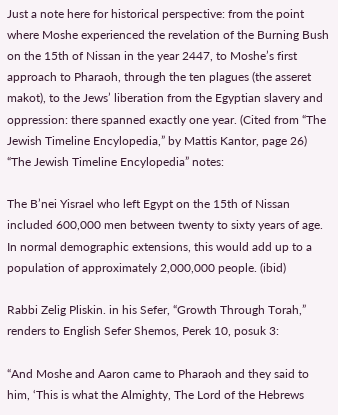Just a note here for historical perspective: from the point where Moshe experienced the revelation of the Burning Bush on the 15th of Nissan in the year 2447, to Moshe’s first approach to Pharaoh, through the ten plagues (the asseret makot), to the Jews’ liberation from the Egyptian slavery and oppression: there spanned exactly one year. (Cited from “The Jewish Timeline Encylopedia,” by Mattis Kantor, page 26) “The Jewish Timeline Encylopedia” notes:

The B’nei Yisrael who left Egypt on the 15th of Nissan included 600,000 men between twenty to sixty years of age. In normal demographic extensions, this would add up to a population of approximately 2,000,000 people. (ibid)

Rabbi Zelig Pliskin. in his Sefer, “Growth Through Torah,” renders to English Sefer Shemos, Perek 10, posuk 3:

“And Moshe and Aaron came to Pharaoh and they said to him, ‘This is what the Almighty, The Lord of the Hebrews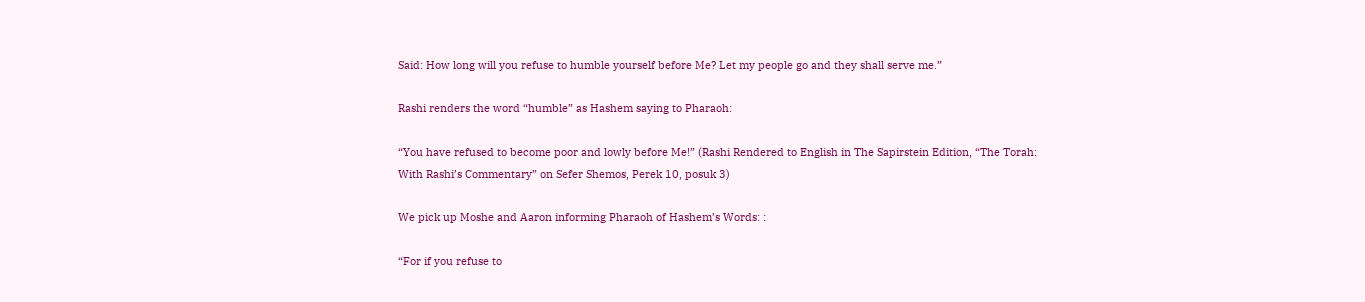Said: How long will you refuse to humble yourself before Me? Let my people go and they shall serve me.”

Rashi renders the word “humble” as Hashem saying to Pharaoh:

“You have refused to become poor and lowly before Me!” (Rashi Rendered to English in The Sapirstein Edition, “The Torah: With Rashi’s Commentary” on Sefer Shemos, Perek 10, posuk 3)

We pick up Moshe and Aaron informing Pharaoh of Hashem’s Words: :

“For if you refuse to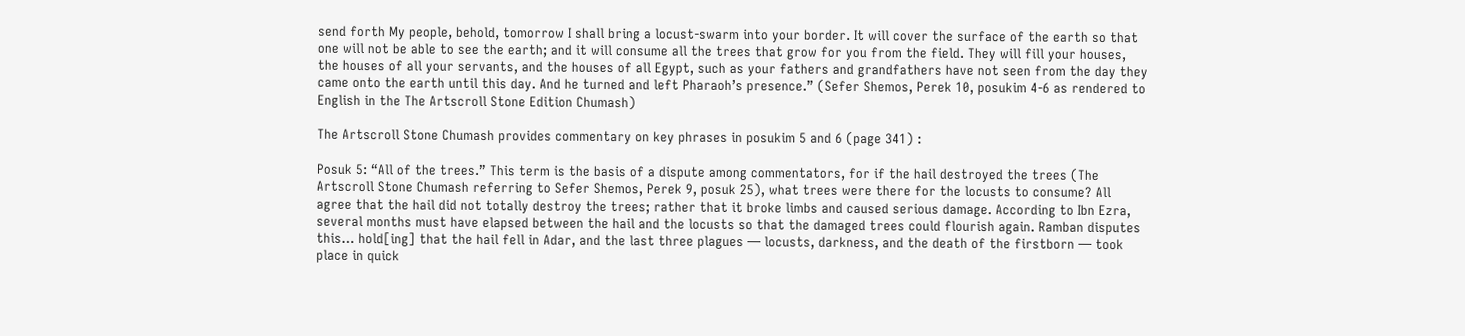send forth My people, behold, tomorrow I shall bring a locust-swarm into your border. It will cover the surface of the earth so that one will not be able to see the earth; and it will consume all the trees that grow for you from the field. They will fill your houses, the houses of all your servants, and the houses of all Egypt, such as your fathers and grandfathers have not seen from the day they came onto the earth until this day. And he turned and left Pharaoh’s presence.” (Sefer Shemos, Perek 10, posukim 4-6 as rendered to English in the The Artscroll Stone Edition Chumash)

The Artscroll Stone Chumash provides commentary on key phrases in posukim 5 and 6 (page 341) :

Posuk 5: “All of the trees.” This term is the basis of a dispute among commentators, for if the hail destroyed the trees (The Artscroll Stone Chumash referring to Sefer Shemos, Perek 9, posuk 25), what trees were there for the locusts to consume? All agree that the hail did not totally destroy the trees; rather that it broke limbs and caused serious damage. According to Ibn Ezra, several months must have elapsed between the hail and the locusts so that the damaged trees could flourish again. Ramban disputes this… hold[ing] that the hail fell in Adar, and the last three plagues — locusts, darkness, and the death of the firstborn — took place in quick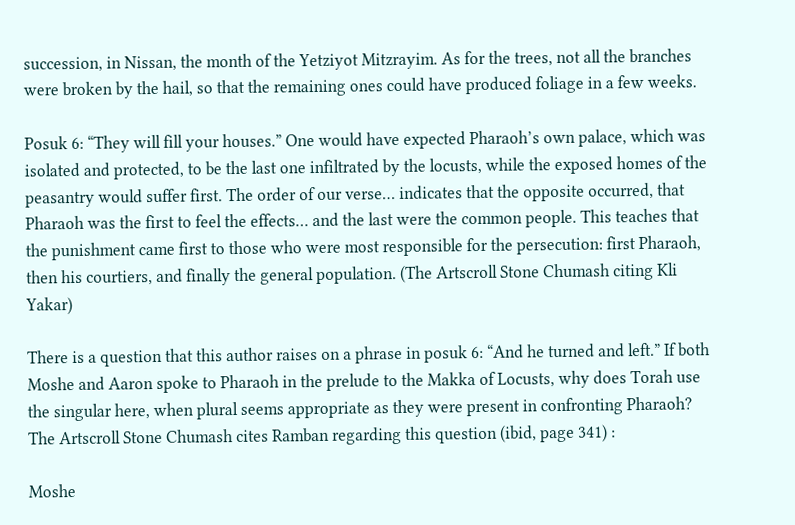succession, in Nissan, the month of the Yetziyot Mitzrayim. As for the trees, not all the branches were broken by the hail, so that the remaining ones could have produced foliage in a few weeks.

Posuk 6: “They will fill your houses.” One would have expected Pharaoh’s own palace, which was isolated and protected, to be the last one infiltrated by the locusts, while the exposed homes of the peasantry would suffer first. The order of our verse… indicates that the opposite occurred, that Pharaoh was the first to feel the effects… and the last were the common people. This teaches that the punishment came first to those who were most responsible for the persecution: first Pharaoh, then his courtiers, and finally the general population. (The Artscroll Stone Chumash citing Kli Yakar)

There is a question that this author raises on a phrase in posuk 6: “And he turned and left.” If both Moshe and Aaron spoke to Pharaoh in the prelude to the Makka of Locusts, why does Torah use the singular here, when plural seems appropriate as they were present in confronting Pharaoh? The Artscroll Stone Chumash cites Ramban regarding this question (ibid, page 341) :

Moshe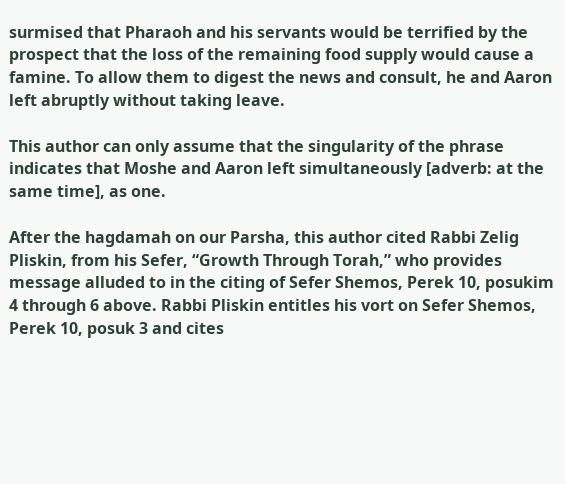surmised that Pharaoh and his servants would be terrified by the prospect that the loss of the remaining food supply would cause a famine. To allow them to digest the news and consult, he and Aaron left abruptly without taking leave.

This author can only assume that the singularity of the phrase indicates that Moshe and Aaron left simultaneously [adverb: at the same time], as one.

After the hagdamah on our Parsha, this author cited Rabbi Zelig Pliskin, from his Sefer, “Growth Through Torah,” who provides message alluded to in the citing of Sefer Shemos, Perek 10, posukim 4 through 6 above. Rabbi Pliskin entitles his vort on Sefer Shemos, Perek 10, posuk 3 and cites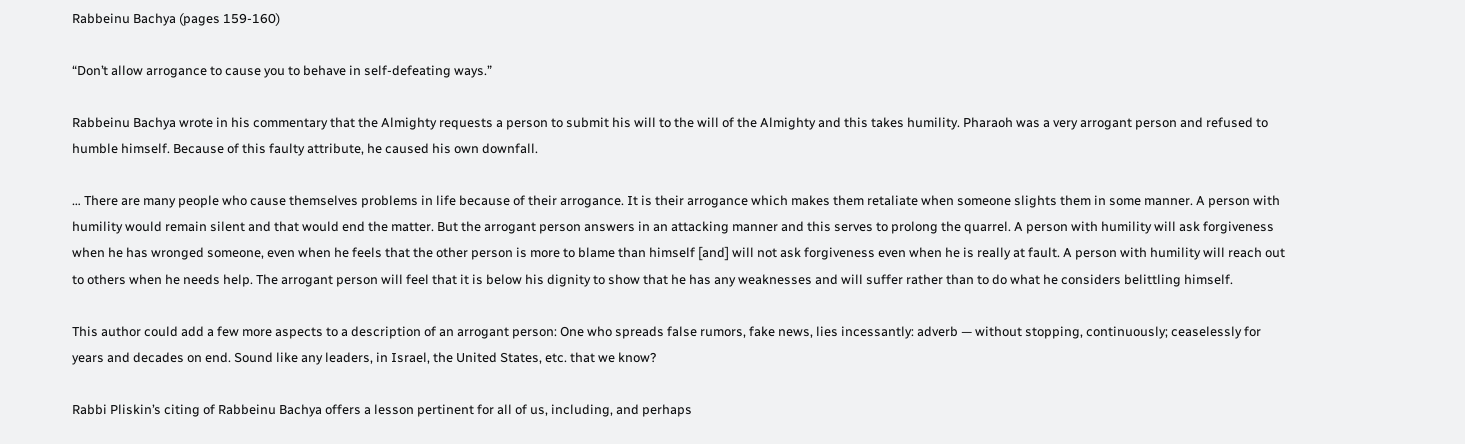Rabbeinu Bachya (pages 159-160)

“Don’t allow arrogance to cause you to behave in self-defeating ways.”

Rabbeinu Bachya wrote in his commentary that the Almighty requests a person to submit his will to the will of the Almighty and this takes humility. Pharaoh was a very arrogant person and refused to humble himself. Because of this faulty attribute, he caused his own downfall.

… There are many people who cause themselves problems in life because of their arrogance. It is their arrogance which makes them retaliate when someone slights them in some manner. A person with humility would remain silent and that would end the matter. But the arrogant person answers in an attacking manner and this serves to prolong the quarrel. A person with humility will ask forgiveness when he has wronged someone, even when he feels that the other person is more to blame than himself [and] will not ask forgiveness even when he is really at fault. A person with humility will reach out to others when he needs help. The arrogant person will feel that it is below his dignity to show that he has any weaknesses and will suffer rather than to do what he considers belittling himself.

This author could add a few more aspects to a description of an arrogant person: One who spreads false rumors, fake news, lies incessantly: adverb — without stopping, continuously; ceaselessly for years and decades on end. Sound like any leaders, in Israel, the United States, etc. that we know?

Rabbi Pliskin’s citing of Rabbeinu Bachya offers a lesson pertinent for all of us, including, and perhaps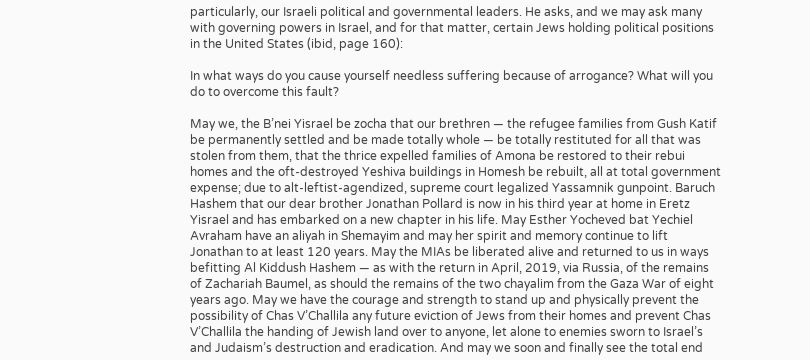particularly, our Israeli political and governmental leaders. He asks, and we may ask many with governing powers in Israel, and for that matter, certain Jews holding political positions in the United States (ibid, page 160):

In what ways do you cause yourself needless suffering because of arrogance? What will you do to overcome this fault?

May we, the B’nei Yisrael be zocha that our brethren — the refugee families from Gush Katif be permanently settled and be made totally whole — be totally restituted for all that was stolen from them, that the thrice expelled families of Amona be restored to their rebui homes and the oft-destroyed Yeshiva buildings in Homesh be rebuilt, all at total government expense; due to alt-leftist-agendized, supreme court legalized Yassamnik gunpoint. Baruch Hashem that our dear brother Jonathan Pollard is now in his third year at home in Eretz Yisrael and has embarked on a new chapter in his life. May Esther Yocheved bat Yechiel Avraham have an aliyah in Shemayim and may her spirit and memory continue to lift Jonathan to at least 120 years. May the MIAs be liberated alive and returned to us in ways befitting Al Kiddush Hashem — as with the return in April, 2019, via Russia, of the remains of Zachariah Baumel, as should the remains of the two chayalim from the Gaza War of eight years ago. May we have the courage and strength to stand up and physically prevent the possibility of Chas V’Challila any future eviction of Jews from their homes and prevent Chas V’Challila the handing of Jewish land over to anyone, let alone to enemies sworn to Israel’s and Judaism’s destruction and eradication. And may we soon and finally see the total end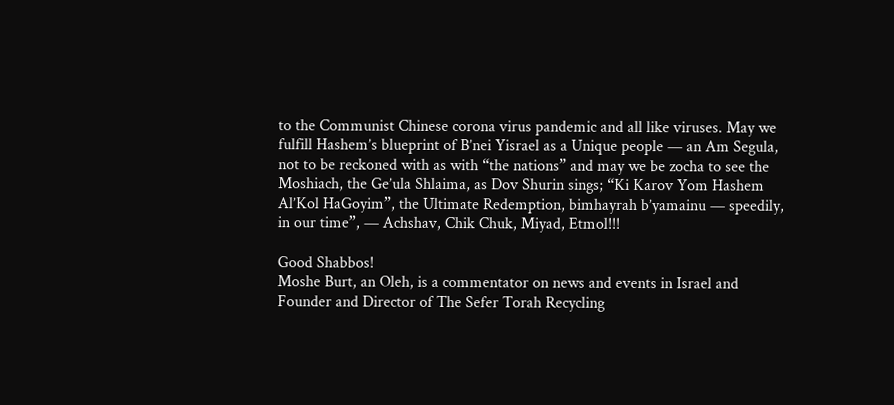to the Communist Chinese corona virus pandemic and all like viruses. May we fulfill Hashem’s blueprint of B’nei Yisrael as a Unique people — an Am Segula, not to be reckoned with as with “the nations” and may we be zocha to see the Moshiach, the Ge’ula Shlaima, as Dov Shurin sings; “Ki Karov Yom Hashem Al’Kol HaGoyim”, the Ultimate Redemption, bimhayrah b’yamainu — speedily, in our time”, — Achshav, Chik Chuk, Miyad, Etmol!!!

Good Shabbos!
Moshe Burt, an Oleh, is a commentator on news and events in Israel and Founder and Director of The Sefer Torah Recycling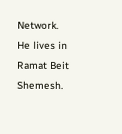Network. He lives in Ramat Beit Shemesh.